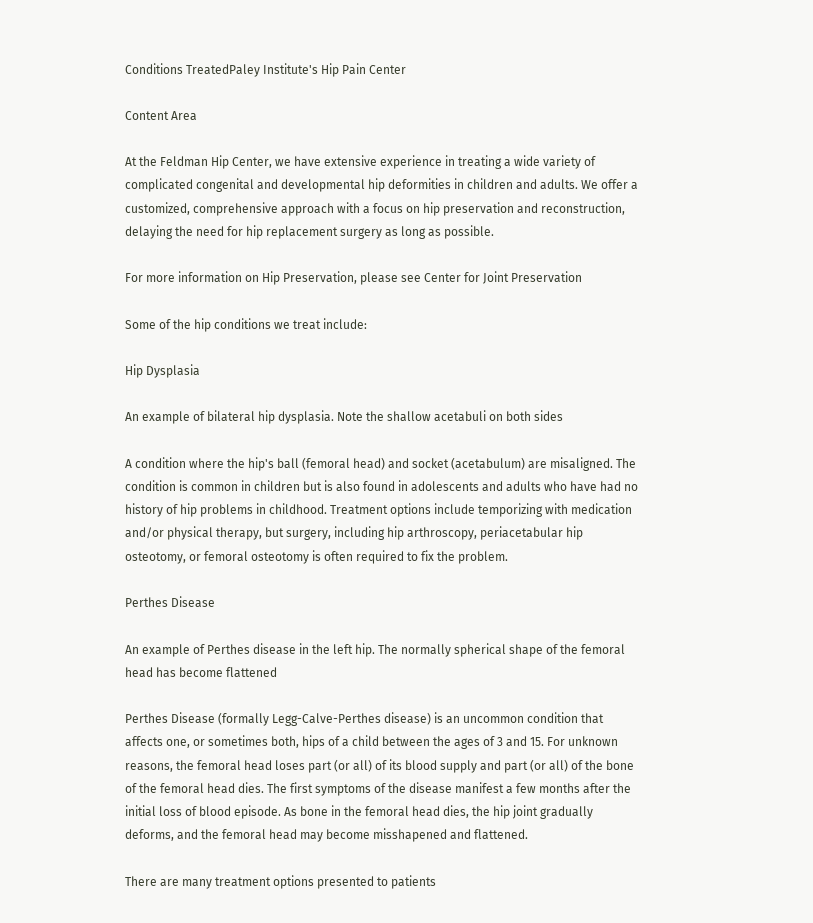Conditions TreatedPaley Institute's Hip Pain Center

Content Area

At the Feldman Hip Center, we have extensive experience in treating a wide variety of complicated congenital and developmental hip deformities in children and adults. We offer a customized, comprehensive approach with a focus on hip preservation and reconstruction, delaying the need for hip replacement surgery as long as possible.

For more information on Hip Preservation, please see Center for Joint Preservation

Some of the hip conditions we treat include:

Hip Dysplasia

An example of bilateral hip dysplasia. Note the shallow acetabuli on both sides

A condition where the hip's ball (femoral head) and socket (acetabulum) are misaligned. The condition is common in children but is also found in adolescents and adults who have had no history of hip problems in childhood. Treatment options include temporizing with medication and/or physical therapy, but surgery, including hip arthroscopy, periacetabular hip osteotomy, or femoral osteotomy is often required to fix the problem.

Perthes Disease

An example of Perthes disease in the left hip. The normally spherical shape of the femoral head has become flattened

Perthes Disease (formally Legg-Calve-Perthes disease) is an uncommon condition that affects one, or sometimes both, hips of a child between the ages of 3 and 15. For unknown reasons, the femoral head loses part (or all) of its blood supply and part (or all) of the bone of the femoral head dies. The first symptoms of the disease manifest a few months after the initial loss of blood episode. As bone in the femoral head dies, the hip joint gradually deforms, and the femoral head may become misshapened and flattened.

There are many treatment options presented to patients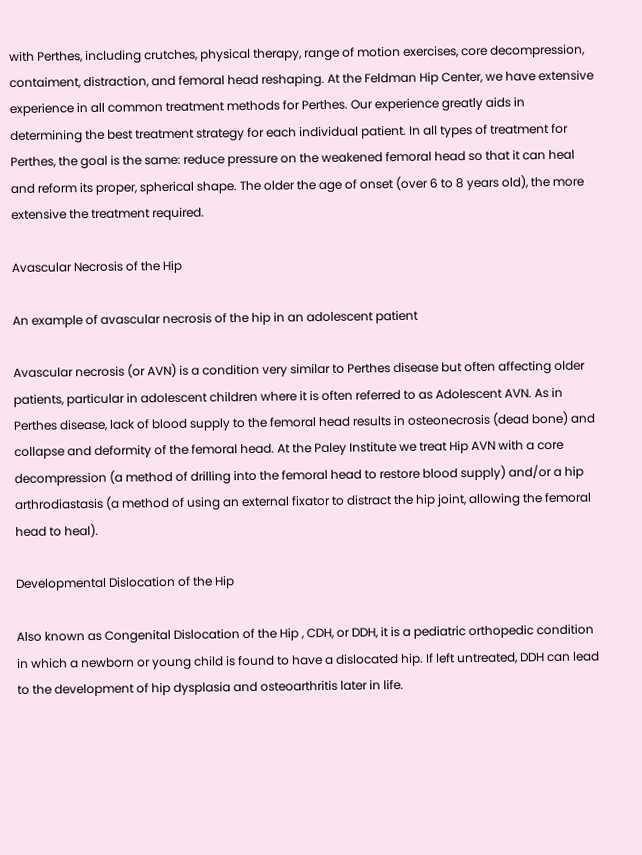with Perthes, including crutches, physical therapy, range of motion exercises, core decompression, contaiment, distraction, and femoral head reshaping. At the Feldman Hip Center, we have extensive experience in all common treatment methods for Perthes. Our experience greatly aids in determining the best treatment strategy for each individual patient. In all types of treatment for Perthes, the goal is the same: reduce pressure on the weakened femoral head so that it can heal and reform its proper, spherical shape. The older the age of onset (over 6 to 8 years old), the more extensive the treatment required.

Avascular Necrosis of the Hip

An example of avascular necrosis of the hip in an adolescent patient

Avascular necrosis (or AVN) is a condition very similar to Perthes disease but often affecting older patients, particular in adolescent children where it is often referred to as Adolescent AVN. As in Perthes disease, lack of blood supply to the femoral head results in osteonecrosis (dead bone) and collapse and deformity of the femoral head. At the Paley Institute we treat Hip AVN with a core decompression (a method of drilling into the femoral head to restore blood supply) and/or a hip arthrodiastasis (a method of using an external fixator to distract the hip joint, allowing the femoral head to heal).

Developmental Dislocation of the Hip

Also known as Congenital Dislocation of the Hip , CDH, or DDH, it is a pediatric orthopedic condition in which a newborn or young child is found to have a dislocated hip. If left untreated, DDH can lead to the development of hip dysplasia and osteoarthritis later in life.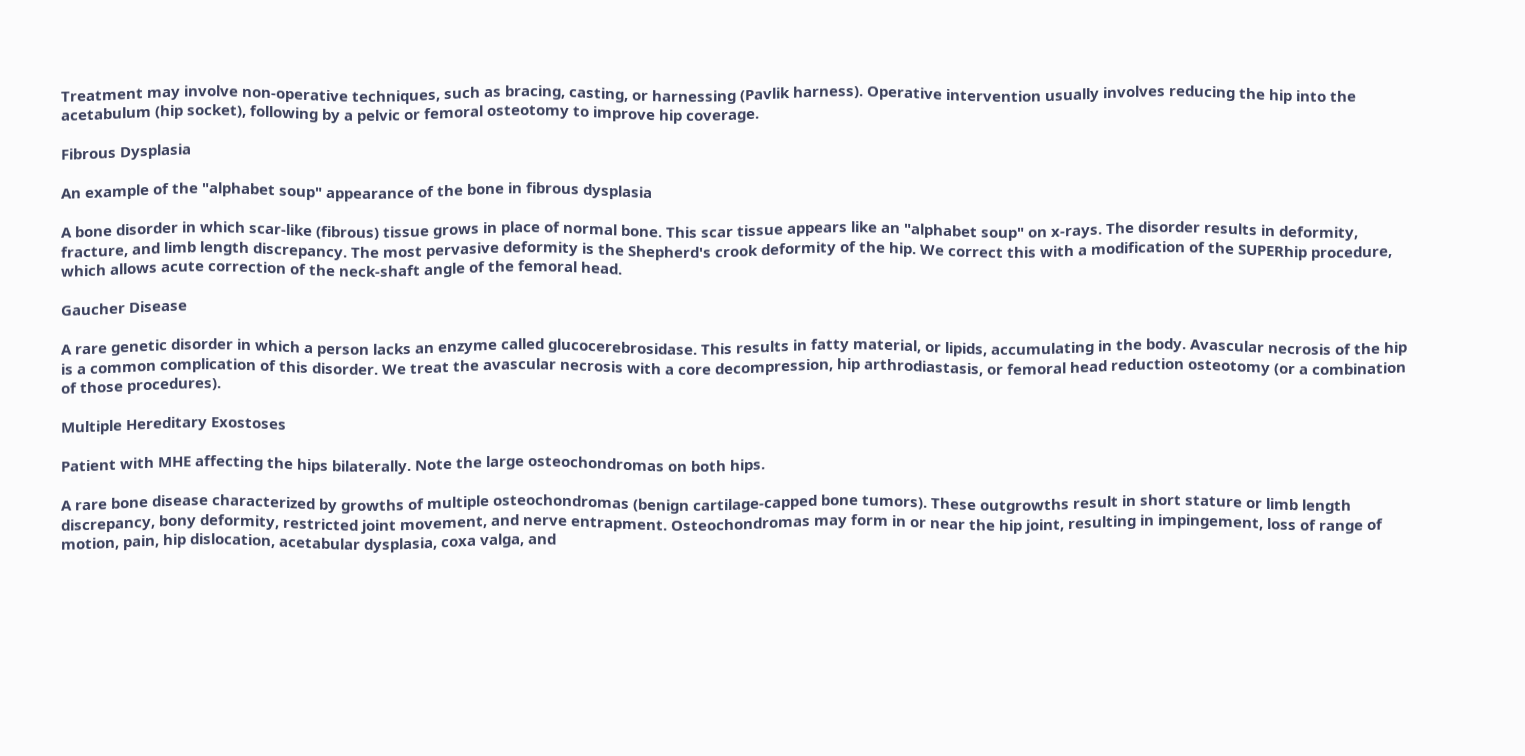Treatment may involve non-operative techniques, such as bracing, casting, or harnessing (Pavlik harness). Operative intervention usually involves reducing the hip into the acetabulum (hip socket), following by a pelvic or femoral osteotomy to improve hip coverage.

Fibrous Dysplasia

An example of the "alphabet soup" appearance of the bone in fibrous dysplasia

A bone disorder in which scar-like (fibrous) tissue grows in place of normal bone. This scar tissue appears like an "alphabet soup" on x-rays. The disorder results in deformity, fracture, and limb length discrepancy. The most pervasive deformity is the Shepherd's crook deformity of the hip. We correct this with a modification of the SUPERhip procedure, which allows acute correction of the neck-shaft angle of the femoral head.

Gaucher Disease

A rare genetic disorder in which a person lacks an enzyme called glucocerebrosidase. This results in fatty material, or lipids, accumulating in the body. Avascular necrosis of the hip is a common complication of this disorder. We treat the avascular necrosis with a core decompression, hip arthrodiastasis, or femoral head reduction osteotomy (or a combination of those procedures).

Multiple Hereditary Exostoses

Patient with MHE affecting the hips bilaterally. Note the large osteochondromas on both hips.

A rare bone disease characterized by growths of multiple osteochondromas (benign cartilage-capped bone tumors). These outgrowths result in short stature or limb length discrepancy, bony deformity, restricted joint movement, and nerve entrapment. Osteochondromas may form in or near the hip joint, resulting in impingement, loss of range of motion, pain, hip dislocation, acetabular dysplasia, coxa valga, and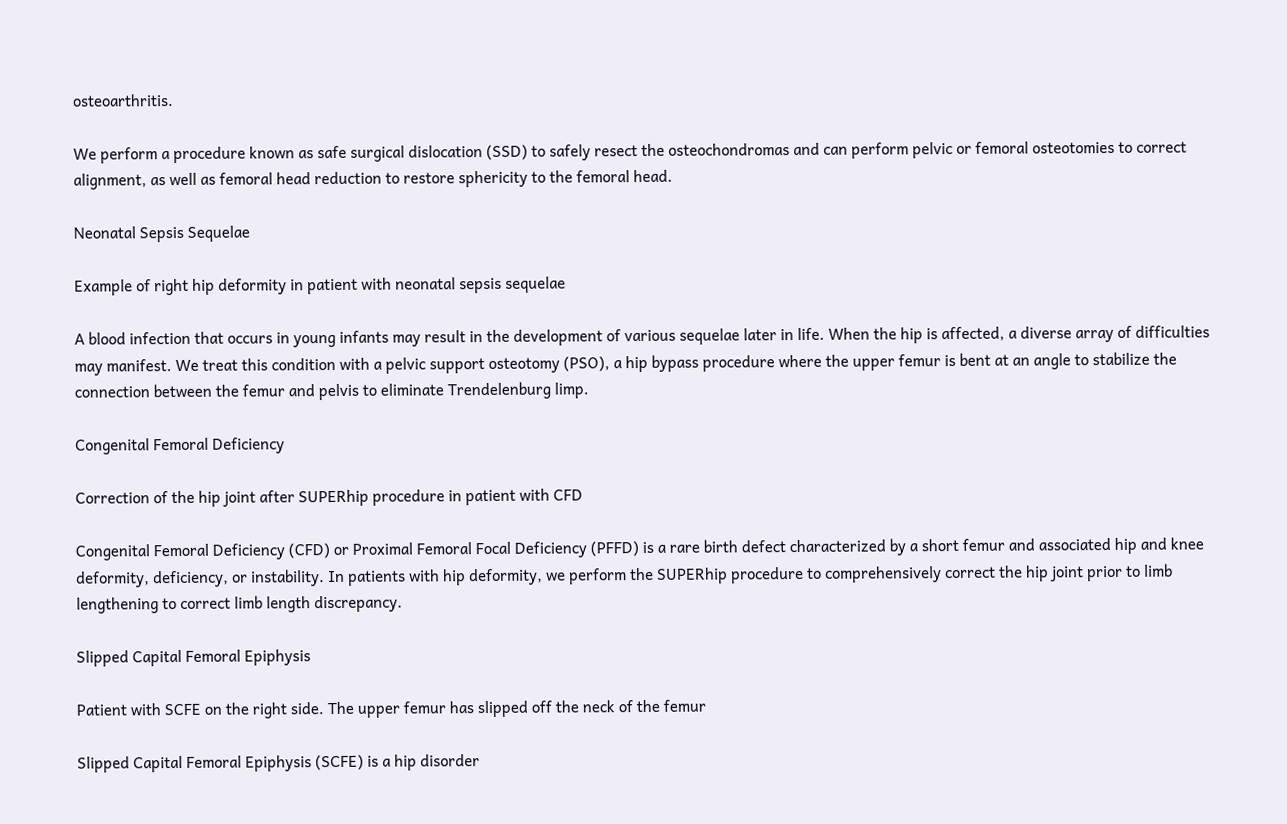osteoarthritis.

We perform a procedure known as safe surgical dislocation (SSD) to safely resect the osteochondromas and can perform pelvic or femoral osteotomies to correct alignment, as well as femoral head reduction to restore sphericity to the femoral head.

Neonatal Sepsis Sequelae

Example of right hip deformity in patient with neonatal sepsis sequelae

A blood infection that occurs in young infants may result in the development of various sequelae later in life. When the hip is affected, a diverse array of difficulties may manifest. We treat this condition with a pelvic support osteotomy (PSO), a hip bypass procedure where the upper femur is bent at an angle to stabilize the connection between the femur and pelvis to eliminate Trendelenburg limp.

Congenital Femoral Deficiency

Correction of the hip joint after SUPERhip procedure in patient with CFD

Congenital Femoral Deficiency (CFD) or Proximal Femoral Focal Deficiency (PFFD) is a rare birth defect characterized by a short femur and associated hip and knee deformity, deficiency, or instability. In patients with hip deformity, we perform the SUPERhip procedure to comprehensively correct the hip joint prior to limb lengthening to correct limb length discrepancy.

Slipped Capital Femoral Epiphysis

Patient with SCFE on the right side. The upper femur has slipped off the neck of the femur

Slipped Capital Femoral Epiphysis (SCFE) is a hip disorder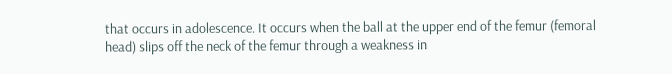that occurs in adolescence. It occurs when the ball at the upper end of the femur (femoral head) slips off the neck of the femur through a weakness in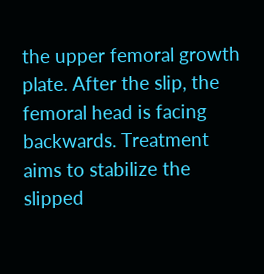the upper femoral growth plate. After the slip, the femoral head is facing backwards. Treatment aims to stabilize the slipped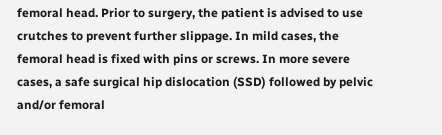femoral head. Prior to surgery, the patient is advised to use crutches to prevent further slippage. In mild cases, the femoral head is fixed with pins or screws. In more severe cases, a safe surgical hip dislocation (SSD) followed by pelvic and/or femoral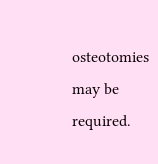osteotomies may be required.